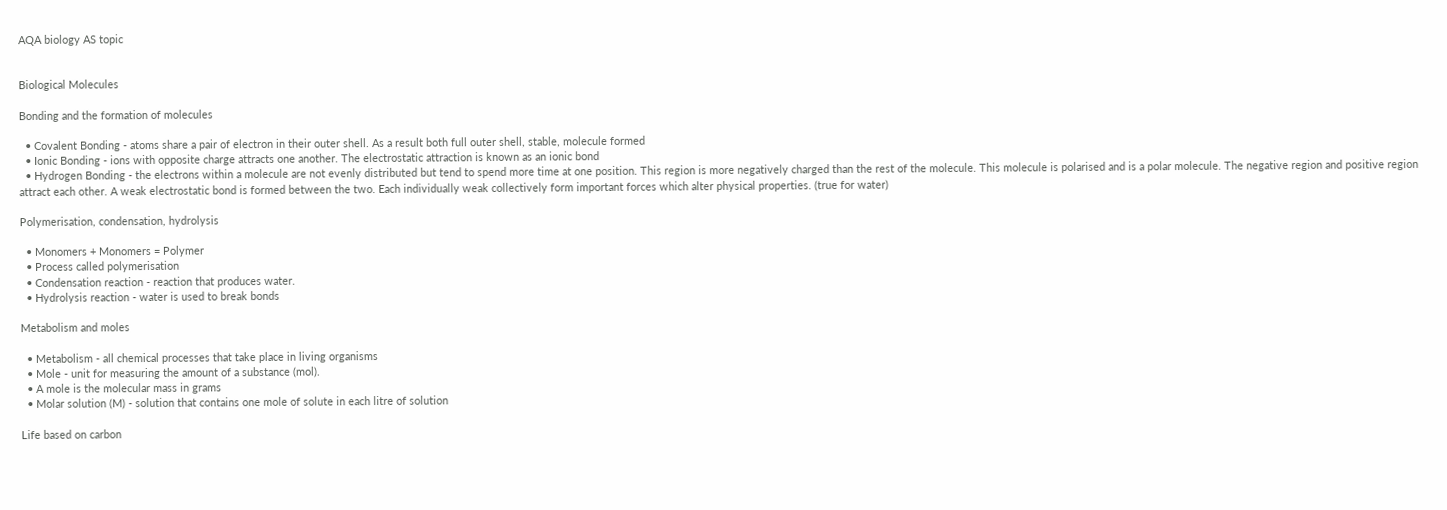AQA biology AS topic


Biological Molecules

Bonding and the formation of molecules

  • Covalent Bonding - atoms share a pair of electron in their outer shell. As a result both full outer shell, stable, molecule formed
  • Ionic Bonding - ions with opposite charge attracts one another. The electrostatic attraction is known as an ionic bond
  • Hydrogen Bonding - the electrons within a molecule are not evenly distributed but tend to spend more time at one position. This region is more negatively charged than the rest of the molecule. This molecule is polarised and is a polar molecule. The negative region and positive region attract each other. A weak electrostatic bond is formed between the two. Each individually weak collectively form important forces which alter physical properties. (true for water)

Polymerisation, condensation, hydrolysis

  • Monomers + Monomers = Polymer
  • Process called polymerisation
  • Condensation reaction - reaction that produces water.
  • Hydrolysis reaction - water is used to break bonds

Metabolism and moles

  • Metabolism - all chemical processes that take place in living organisms
  • Mole - unit for measuring the amount of a substance (mol).
  • A mole is the molecular mass in grams
  • Molar solution (M) - solution that contains one mole of solute in each litre of solution

Life based on carbon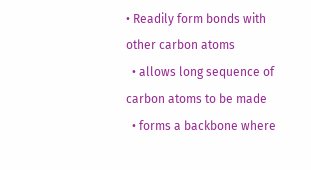• Readily form bonds with other carbon atoms
  • allows long sequence of carbon atoms to be made
  • forms a backbone where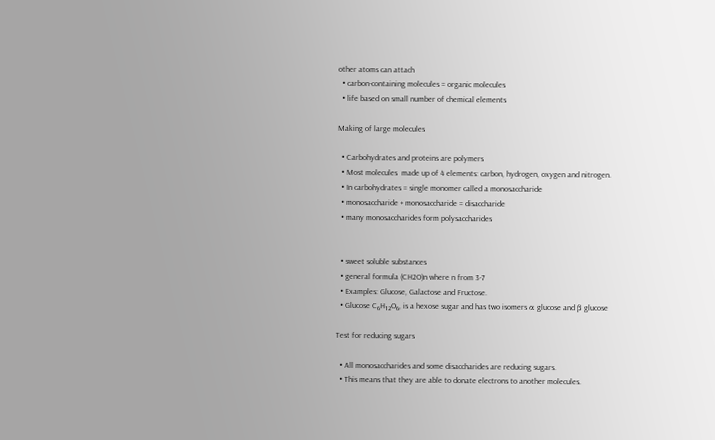other atoms can attach
  • carbon-containing molecules = organic molecules
  • life based on small number of chemical elements

Making of large molecules

  • Carbohydrates and proteins are polymers
  • Most molecules  made up of 4 elements: carbon, hydrogen, oxygen and nitrogen.
  • In carbohydrates = single monomer called a monosaccharide
  • monosaccharide + monosaccharide = disaccharide
  • many monosaccharides form polysaccharides


  • sweet soluble substances
  • general formula (CH2O)n where n from 3-7
  • Examples: Glucose, Galactose and Fructose.
  • Glucose C₆H₁₂O₆, is a hexose sugar and has two isomers α glucose and β glucose

Test for reducing sugars

  • All monosaccharides and some disaccharides are reducing sugars.
  • This means that they are able to donate electrons to another molecules.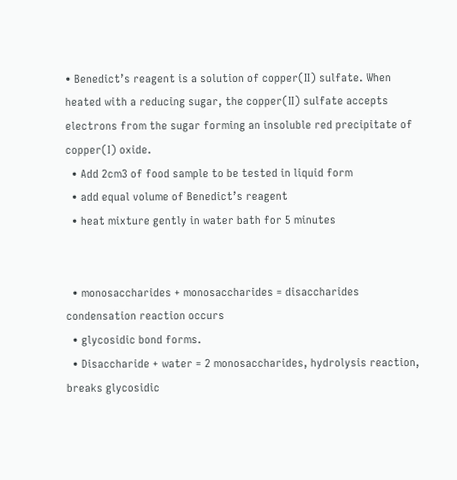• Benedict’s reagent is a solution of copper(II) sulfate. When heated with a reducing sugar, the copper(II) sulfate accepts electrons from the sugar forming an insoluble red precipitate of copper(I) oxide.
  • Add 2cm3 of food sample to be tested in liquid form
  • add equal volume of Benedict’s reagent
  • heat mixture gently in water bath for 5 minutes


  • monosaccharides + monosaccharides = disaccharides condensation reaction occurs
  • glycosidic bond forms.
  • Disaccharide + water = 2 monosaccharides, hydrolysis reaction, breaks glycosidic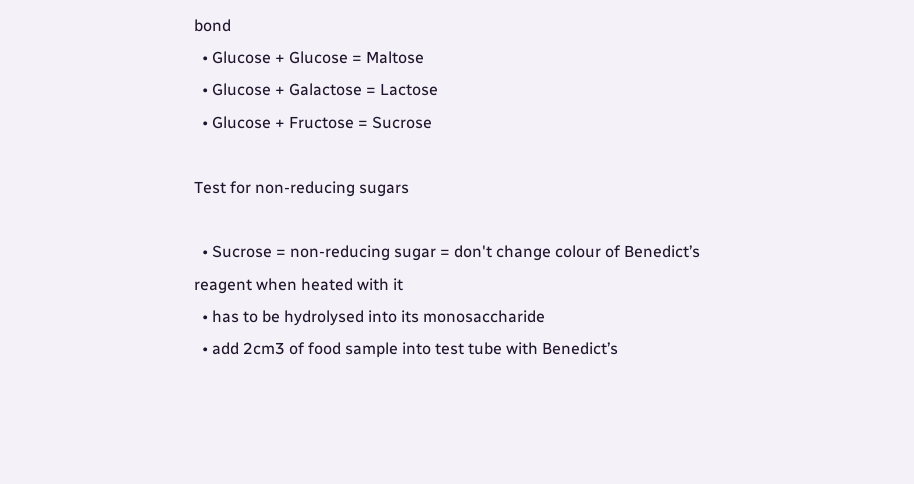bond
  • Glucose + Glucose = Maltose
  • Glucose + Galactose = Lactose
  • Glucose + Fructose = Sucrose

Test for non-reducing sugars

  • Sucrose = non-reducing sugar = don't change colour of Benedict’s reagent when heated with it
  • has to be hydrolysed into its monosaccharide
  • add 2cm3 of food sample into test tube with Benedict’s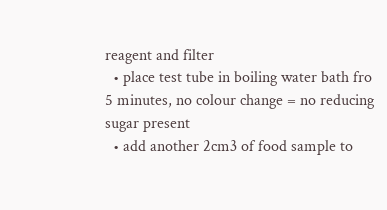reagent and filter
  • place test tube in boiling water bath fro 5 minutes, no colour change = no reducing sugar present
  • add another 2cm3 of food sample to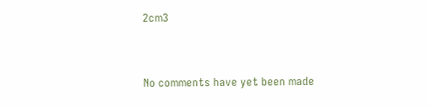2cm3


No comments have yet been made